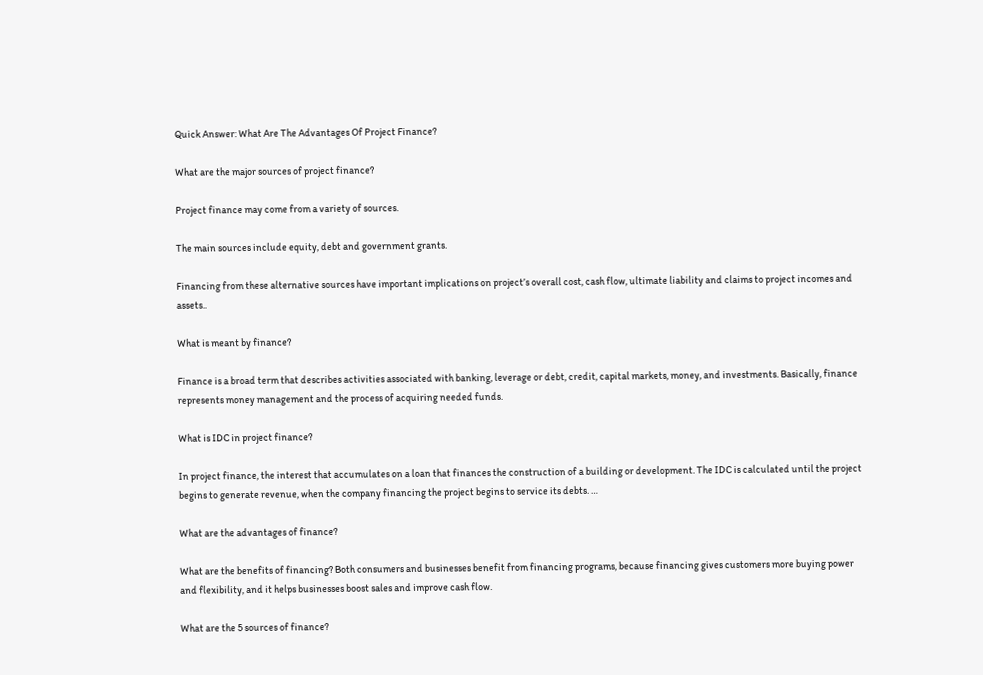Quick Answer: What Are The Advantages Of Project Finance?

What are the major sources of project finance?

Project finance may come from a variety of sources.

The main sources include equity, debt and government grants.

Financing from these alternative sources have important implications on project’s overall cost, cash flow, ultimate liability and claims to project incomes and assets..

What is meant by finance?

Finance is a broad term that describes activities associated with banking, leverage or debt, credit, capital markets, money, and investments. Basically, finance represents money management and the process of acquiring needed funds.

What is IDC in project finance?

In project finance, the interest that accumulates on a loan that finances the construction of a building or development. The IDC is calculated until the project begins to generate revenue, when the company financing the project begins to service its debts. …

What are the advantages of finance?

What are the benefits of financing? Both consumers and businesses benefit from financing programs, because financing gives customers more buying power and flexibility, and it helps businesses boost sales and improve cash flow.

What are the 5 sources of finance?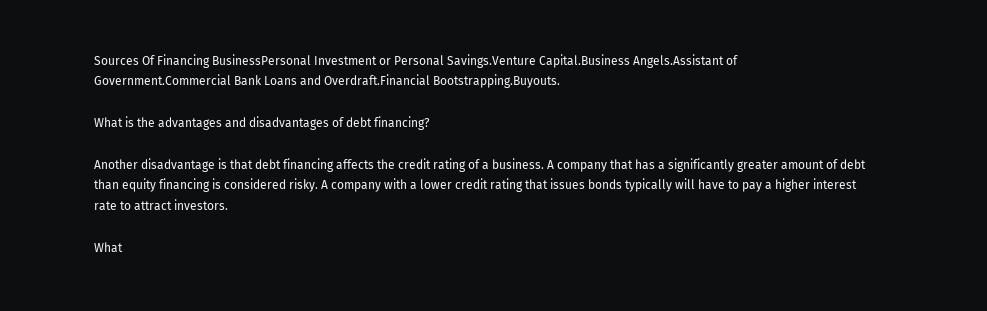Sources Of Financing BusinessPersonal Investment or Personal Savings.Venture Capital.Business Angels.Assistant of Government.Commercial Bank Loans and Overdraft.Financial Bootstrapping.Buyouts.

What is the advantages and disadvantages of debt financing?

Another disadvantage is that debt financing affects the credit rating of a business. A company that has a significantly greater amount of debt than equity financing is considered risky. A company with a lower credit rating that issues bonds typically will have to pay a higher interest rate to attract investors.

What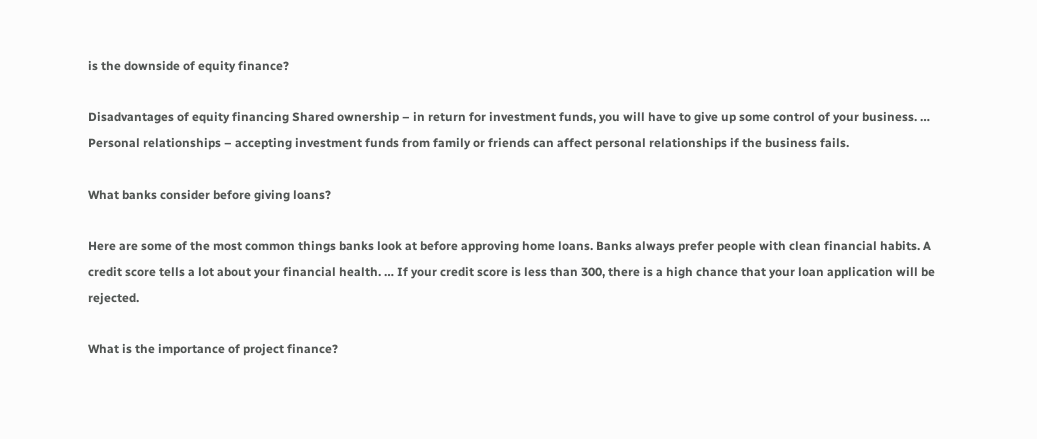is the downside of equity finance?

Disadvantages of equity financing Shared ownership – in return for investment funds, you will have to give up some control of your business. … Personal relationships – accepting investment funds from family or friends can affect personal relationships if the business fails.

What banks consider before giving loans?

Here are some of the most common things banks look at before approving home loans. Banks always prefer people with clean financial habits. A credit score tells a lot about your financial health. … If your credit score is less than 300, there is a high chance that your loan application will be rejected.

What is the importance of project finance?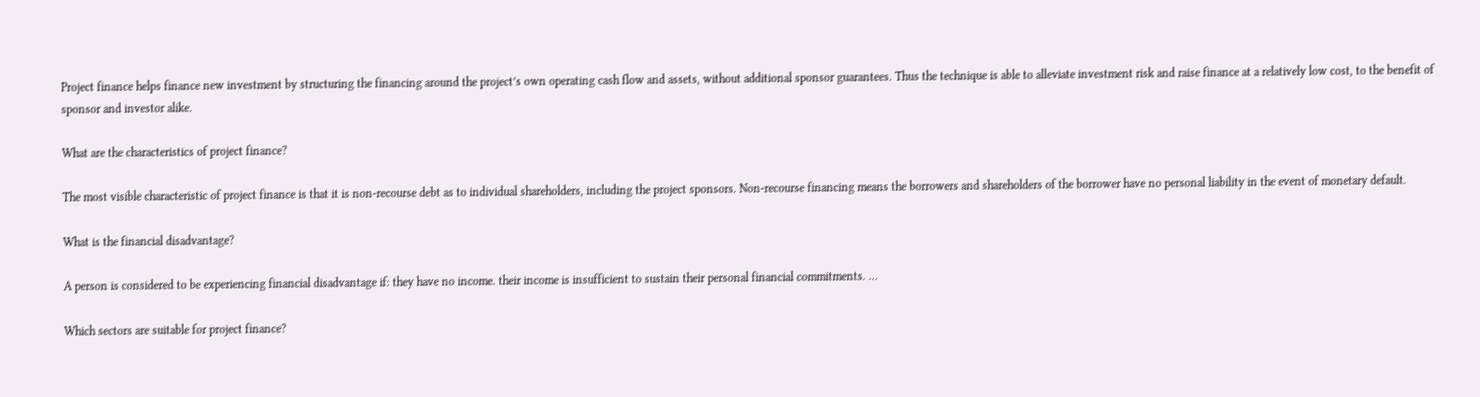Project finance helps finance new investment by structuring the financing around the project’s own operating cash flow and assets, without additional sponsor guarantees. Thus the technique is able to alleviate investment risk and raise finance at a relatively low cost, to the benefit of sponsor and investor alike.

What are the characteristics of project finance?

The most visible characteristic of project finance is that it is non-recourse debt as to individual shareholders, including the project sponsors. Non-recourse financing means the borrowers and shareholders of the borrower have no personal liability in the event of monetary default.

What is the financial disadvantage?

A person is considered to be experiencing financial disadvantage if: they have no income. their income is insufficient to sustain their personal financial commitments. …

Which sectors are suitable for project finance?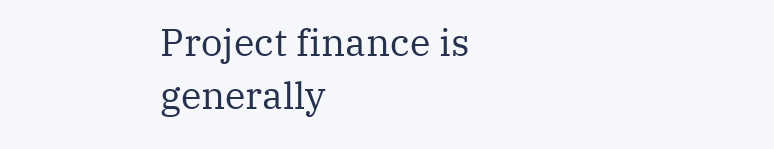Project finance is generally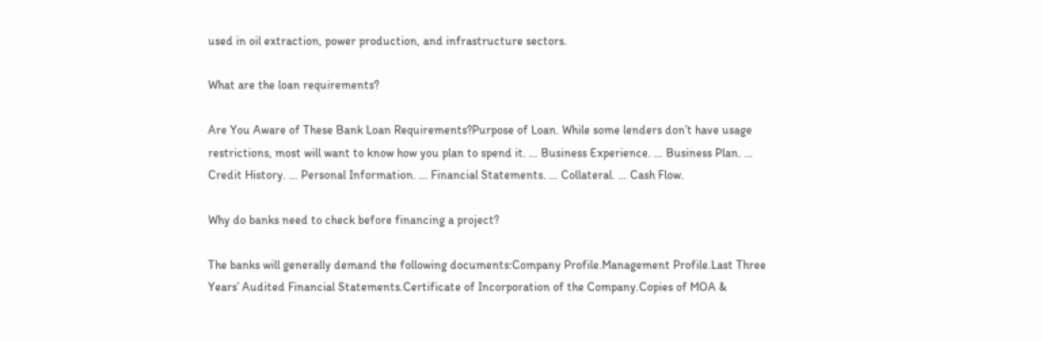used in oil extraction, power production, and infrastructure sectors.

What are the loan requirements?

Are You Aware of These Bank Loan Requirements?Purpose of Loan. While some lenders don’t have usage restrictions, most will want to know how you plan to spend it. … Business Experience. … Business Plan. … Credit History. … Personal Information. … Financial Statements. … Collateral. … Cash Flow.

Why do banks need to check before financing a project?

The banks will generally demand the following documents:Company Profile.Management Profile.Last Three Years’ Audited Financial Statements.Certificate of Incorporation of the Company.Copies of MOA &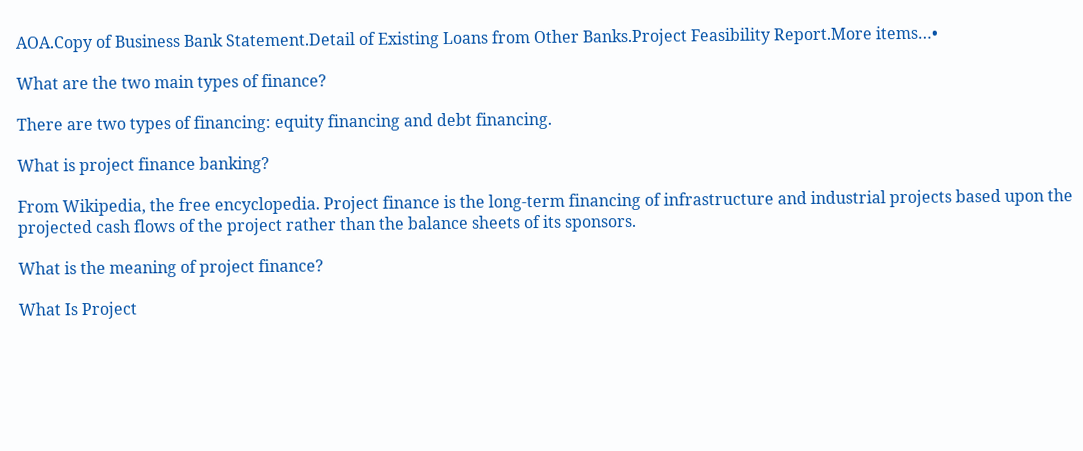AOA.Copy of Business Bank Statement.Detail of Existing Loans from Other Banks.Project Feasibility Report.More items…•

What are the two main types of finance?

There are two types of financing: equity financing and debt financing.

What is project finance banking?

From Wikipedia, the free encyclopedia. Project finance is the long-term financing of infrastructure and industrial projects based upon the projected cash flows of the project rather than the balance sheets of its sponsors.

What is the meaning of project finance?

What Is Project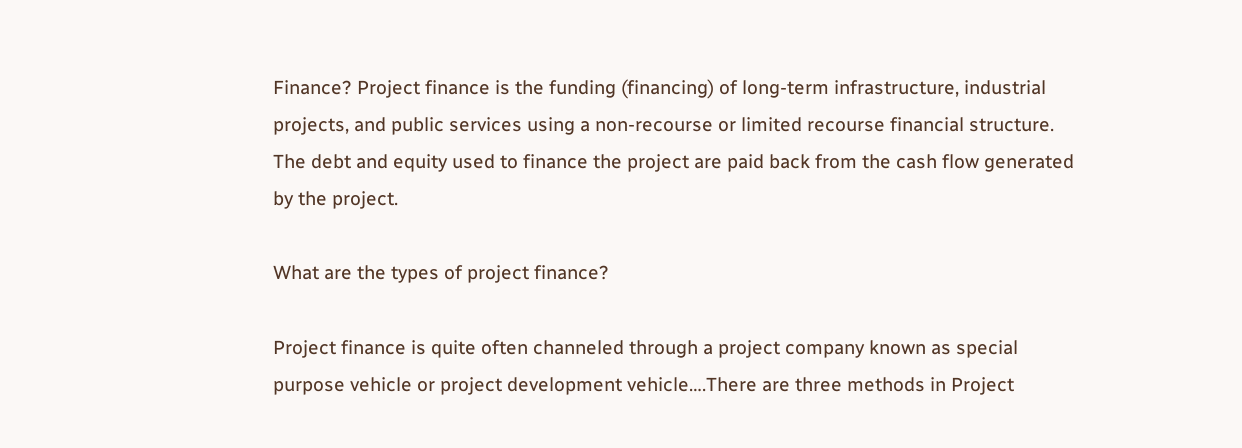Finance? Project finance is the funding (financing) of long-term infrastructure, industrial projects, and public services using a non-recourse or limited recourse financial structure. The debt and equity used to finance the project are paid back from the cash flow generated by the project.

What are the types of project finance?

Project finance is quite often channeled through a project company known as special purpose vehicle or project development vehicle….There are three methods in Project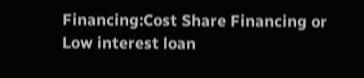Financing:Cost Share Financing or Low interest loan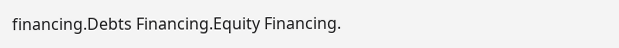financing.Debts Financing.Equity Financing.